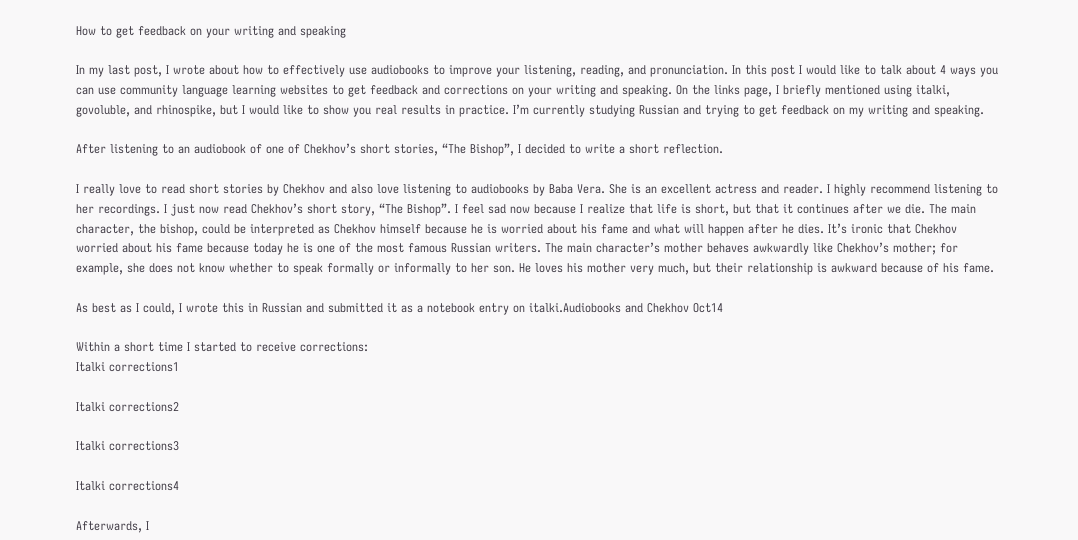How to get feedback on your writing and speaking

In my last post, I wrote about how to effectively use audiobooks to improve your listening, reading, and pronunciation. In this post I would like to talk about 4 ways you can use community language learning websites to get feedback and corrections on your writing and speaking. On the links page, I briefly mentioned using italki, govoluble, and rhinospike, but I would like to show you real results in practice. I’m currently studying Russian and trying to get feedback on my writing and speaking.

After listening to an audiobook of one of Chekhov’s short stories, “The Bishop”, I decided to write a short reflection.

I really love to read short stories by Chekhov and also love listening to audiobooks by Baba Vera. She is an excellent actress and reader. I highly recommend listening to her recordings. I just now read Chekhov’s short story, “The Bishop”. I feel sad now because I realize that life is short, but that it continues after we die. The main character, the bishop, could be interpreted as Chekhov himself because he is worried about his fame and what will happen after he dies. It’s ironic that Chekhov worried about his fame because today he is one of the most famous Russian writers. The main character’s mother behaves awkwardly like Chekhov’s mother; for example, she does not know whether to speak formally or informally to her son. He loves his mother very much, but their relationship is awkward because of his fame.

As best as I could, I wrote this in Russian and submitted it as a notebook entry on italki.Audiobooks and Chekhov Oct14

Within a short time I started to receive corrections:
Italki corrections1

Italki corrections2

Italki corrections3

Italki corrections4

Afterwards, I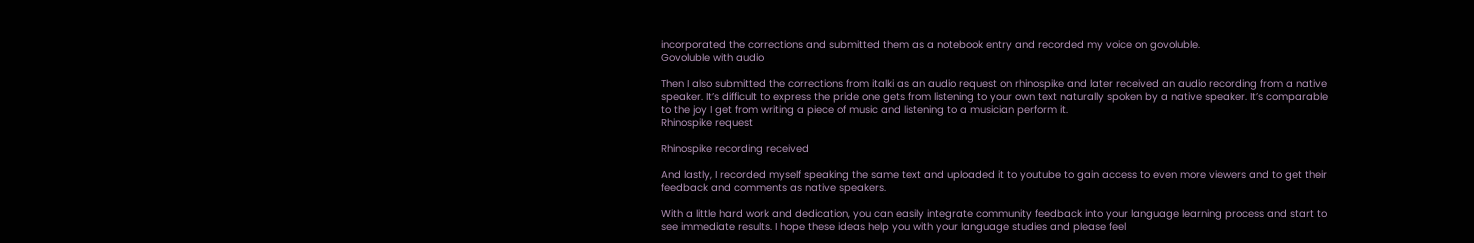incorporated the corrections and submitted them as a notebook entry and recorded my voice on govoluble.
Govoluble with audio

Then I also submitted the corrections from italki as an audio request on rhinospike and later received an audio recording from a native speaker. It’s difficult to express the pride one gets from listening to your own text naturally spoken by a native speaker. It’s comparable to the joy I get from writing a piece of music and listening to a musician perform it.
Rhinospike request

Rhinospike recording received

And lastly, I recorded myself speaking the same text and uploaded it to youtube to gain access to even more viewers and to get their feedback and comments as native speakers.

With a little hard work and dedication, you can easily integrate community feedback into your language learning process and start to see immediate results. I hope these ideas help you with your language studies and please feel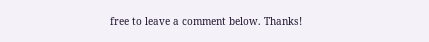free to leave a comment below. Thanks!